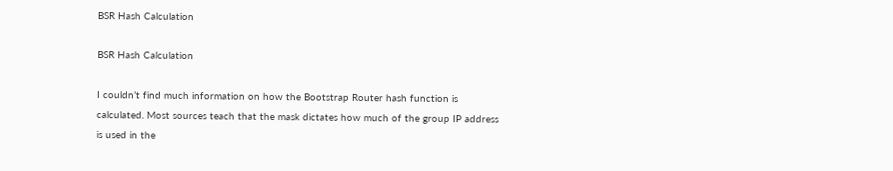BSR Hash Calculation

BSR Hash Calculation

I couldn’t find much information on how the Bootstrap Router hash function is calculated. Most sources teach that the mask dictates how much of the group IP address is used in the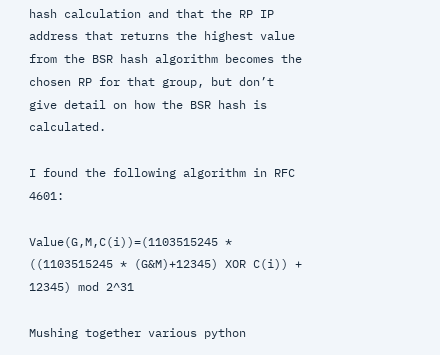hash calculation and that the RP IP address that returns the highest value from the BSR hash algorithm becomes the chosen RP for that group, but don’t give detail on how the BSR hash is calculated.

I found the following algorithm in RFC 4601:

Value(G,M,C(i))=(1103515245 * ((1103515245 * (G&M)+12345) XOR C(i)) + 12345) mod 2^31

Mushing together various python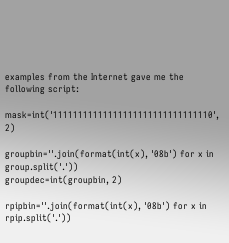examples from the Internet gave me the following script:

mask=int('11111111111111111111111111111110', 2)

groupbin=''.join(format(int(x), '08b') for x in group.split('.'))
groupdec=int(groupbin, 2)

rpipbin=''.join(format(int(x), '08b') for x in rpip.split('.'))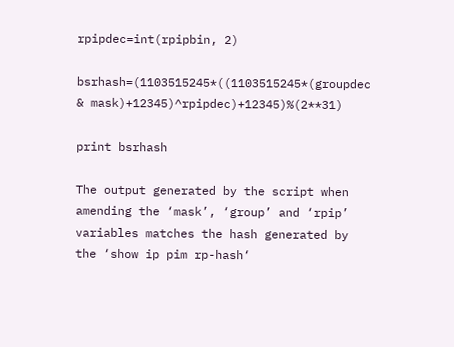rpipdec=int(rpipbin, 2)

bsrhash=(1103515245*((1103515245*(groupdec & mask)+12345)^rpipdec)+12345)%(2**31)

print bsrhash

The output generated by the script when amending the ‘mask’, ‘group’ and ‘rpip’ variables matches the hash generated by the ‘show ip pim rp-hash‘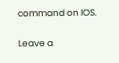command on IOS.

Leave a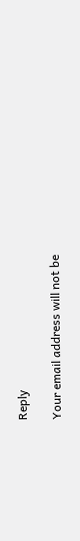Reply

Your email address will not be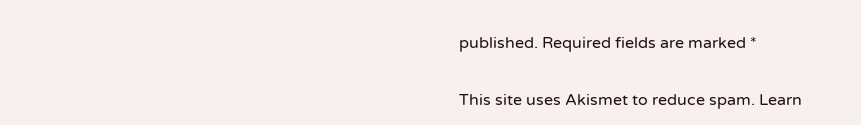published. Required fields are marked *

This site uses Akismet to reduce spam. Learn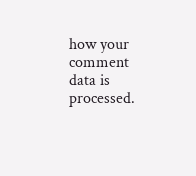how your comment data is processed.